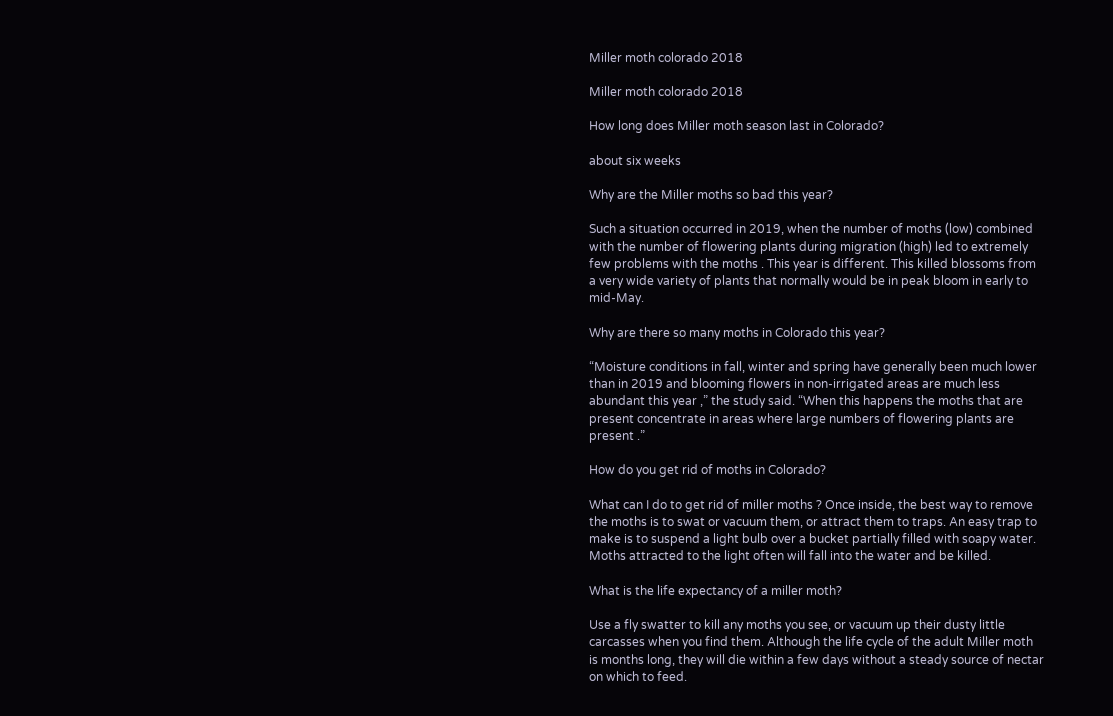Miller moth colorado 2018

Miller moth colorado 2018

How long does Miller moth season last in Colorado?

about six weeks

Why are the Miller moths so bad this year?

Such a situation occurred in 2019, when the number of moths (low) combined with the number of flowering plants during migration (high) led to extremely few problems with the moths . This year is different. This killed blossoms from a very wide variety of plants that normally would be in peak bloom in early to mid-May.

Why are there so many moths in Colorado this year?

“Moisture conditions in fall, winter and spring have generally been much lower than in 2019 and blooming flowers in non-irrigated areas are much less abundant this year ,” the study said. “When this happens the moths that are present concentrate in areas where large numbers of flowering plants are present .”

How do you get rid of moths in Colorado?

What can I do to get rid of miller moths ? Once inside, the best way to remove the moths is to swat or vacuum them, or attract them to traps. An easy trap to make is to suspend a light bulb over a bucket partially filled with soapy water. Moths attracted to the light often will fall into the water and be killed.

What is the life expectancy of a miller moth?

Use a fly swatter to kill any moths you see, or vacuum up their dusty little carcasses when you find them. Although the life cycle of the adult Miller moth is months long, they will die within a few days without a steady source of nectar on which to feed.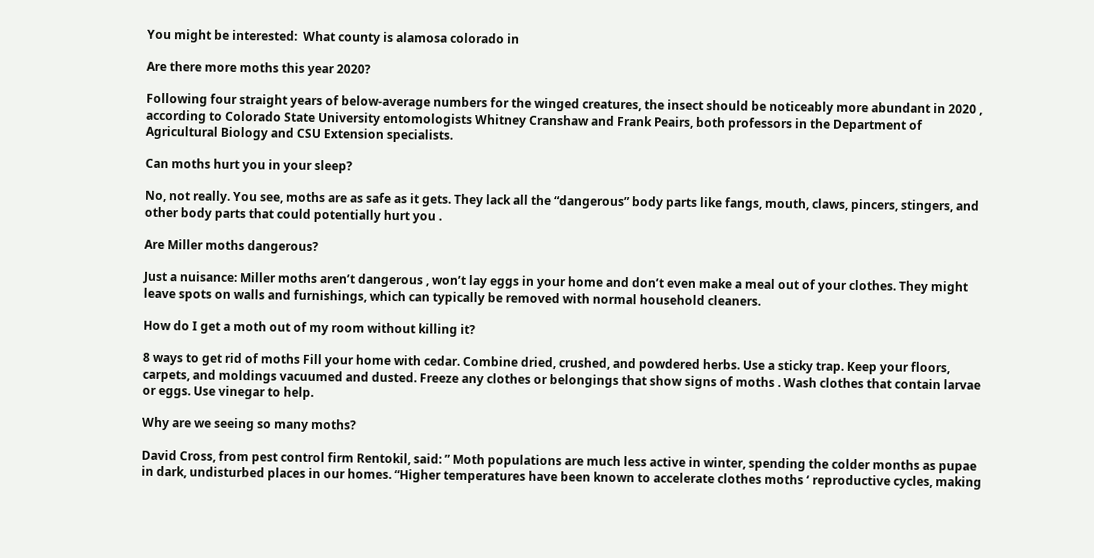You might be interested:  What county is alamosa colorado in

Are there more moths this year 2020?

Following four straight years of below-average numbers for the winged creatures, the insect should be noticeably more abundant in 2020 , according to Colorado State University entomologists Whitney Cranshaw and Frank Peairs, both professors in the Department of Agricultural Biology and CSU Extension specialists.

Can moths hurt you in your sleep?

No, not really. You see, moths are as safe as it gets. They lack all the “dangerous” body parts like fangs, mouth, claws, pincers, stingers, and other body parts that could potentially hurt you .

Are Miller moths dangerous?

Just a nuisance: Miller moths aren’t dangerous , won’t lay eggs in your home and don’t even make a meal out of your clothes. They might leave spots on walls and furnishings, which can typically be removed with normal household cleaners.

How do I get a moth out of my room without killing it?

8 ways to get rid of moths Fill your home with cedar. Combine dried, crushed, and powdered herbs. Use a sticky trap. Keep your floors, carpets, and moldings vacuumed and dusted. Freeze any clothes or belongings that show signs of moths . Wash clothes that contain larvae or eggs. Use vinegar to help.

Why are we seeing so many moths?

David Cross, from pest control firm Rentokil, said: ” Moth populations are much less active in winter, spending the colder months as pupae in dark, undisturbed places in our homes. “Higher temperatures have been known to accelerate clothes moths ‘ reproductive cycles, making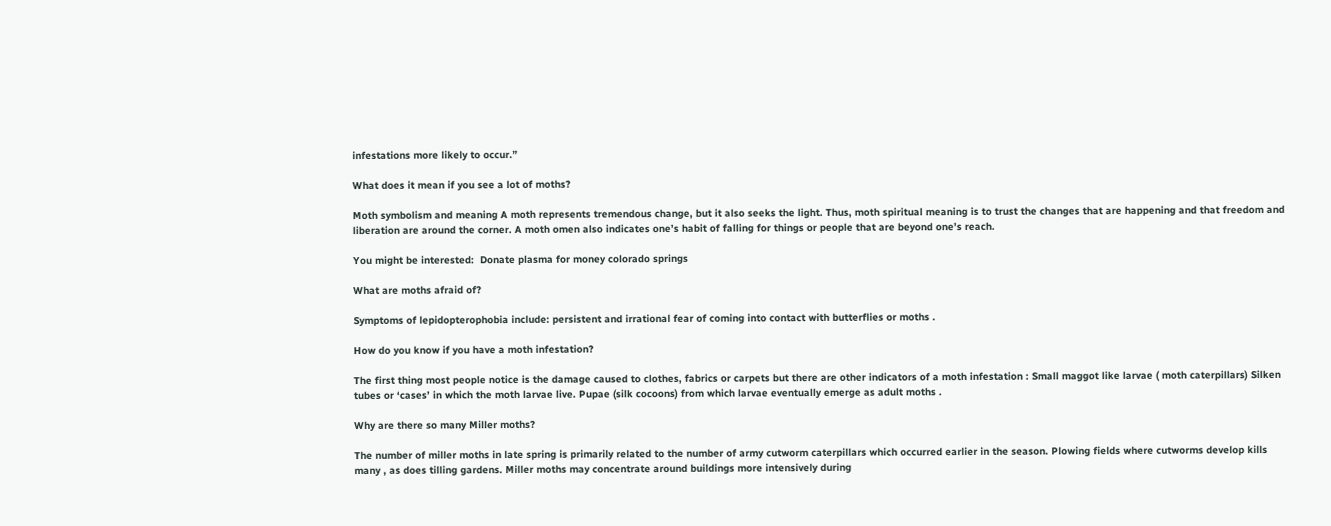infestations more likely to occur.”

What does it mean if you see a lot of moths?

Moth symbolism and meaning A moth represents tremendous change, but it also seeks the light. Thus, moth spiritual meaning is to trust the changes that are happening and that freedom and liberation are around the corner. A moth omen also indicates one’s habit of falling for things or people that are beyond one’s reach.

You might be interested:  Donate plasma for money colorado springs

What are moths afraid of?

Symptoms of lepidopterophobia include: persistent and irrational fear of coming into contact with butterflies or moths .

How do you know if you have a moth infestation?

The first thing most people notice is the damage caused to clothes, fabrics or carpets but there are other indicators of a moth infestation : Small maggot like larvae ( moth caterpillars) Silken tubes or ‘cases’ in which the moth larvae live. Pupae (silk cocoons) from which larvae eventually emerge as adult moths .

Why are there so many Miller moths?

The number of miller moths in late spring is primarily related to the number of army cutworm caterpillars which occurred earlier in the season. Plowing fields where cutworms develop kills many , as does tilling gardens. Miller moths may concentrate around buildings more intensively during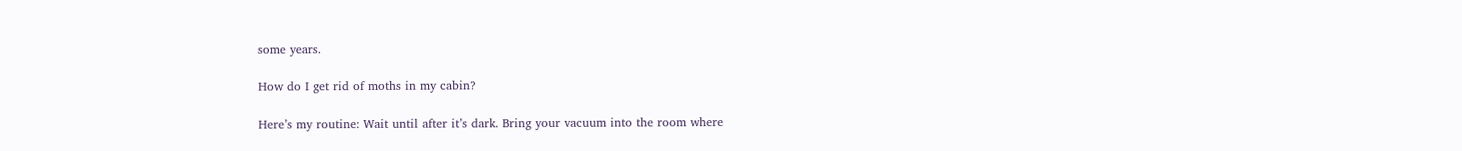some years.

How do I get rid of moths in my cabin?

Here’s my routine: Wait until after it’s dark. Bring your vacuum into the room where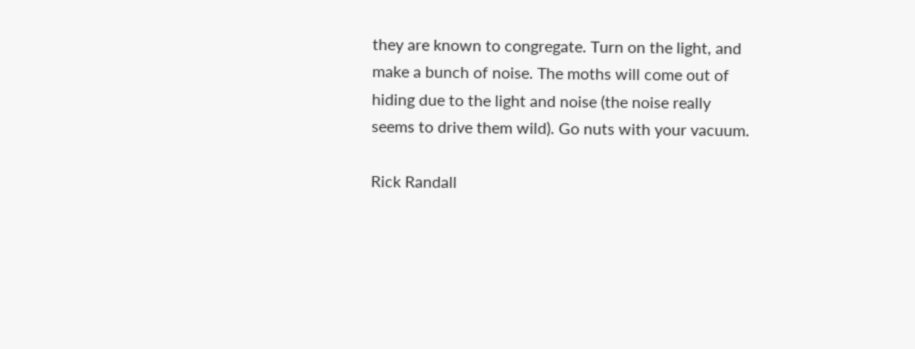they are known to congregate. Turn on the light, and make a bunch of noise. The moths will come out of hiding due to the light and noise (the noise really seems to drive them wild). Go nuts with your vacuum.

Rick Randall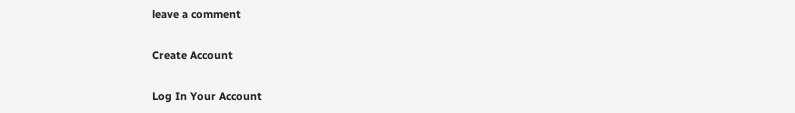leave a comment

Create Account

Log In Your Account